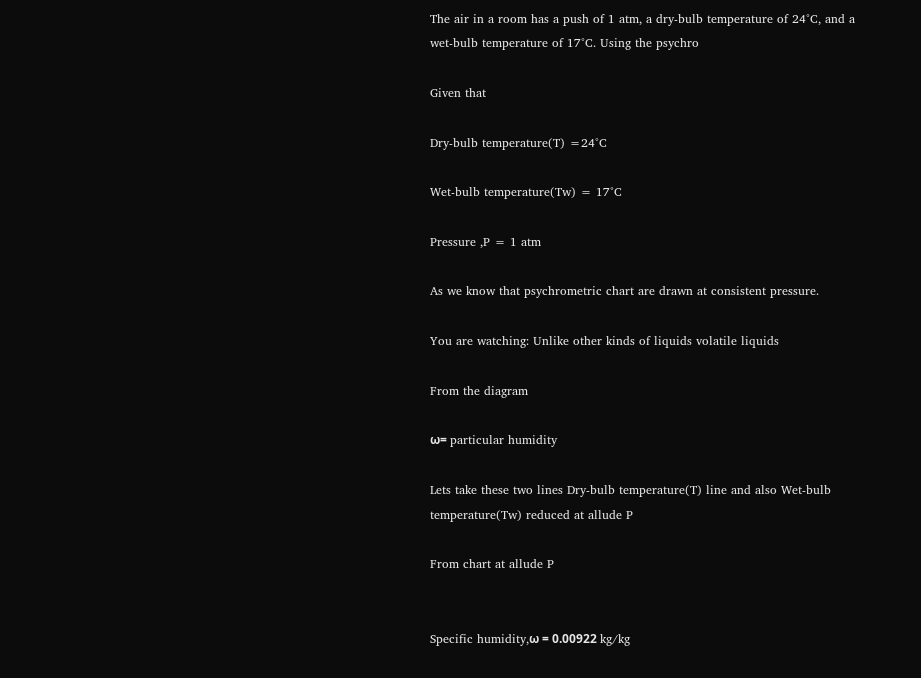The air in a room has a push of 1 atm, a dry-bulb temperature of 24°C, and a wet-bulb temperature of 17°C. Using the psychro

Given that

Dry-bulb temperature(T) =24°C

Wet-bulb temperature(Tw) = 17°C

Pressure ,P = 1 atm

As we know that psychrometric chart are drawn at consistent pressure.

You are watching: Unlike other kinds of liquids volatile liquids

From the diagram

ω= particular humidity

Lets take these two lines Dry-bulb temperature(T) line and also Wet-bulb temperature(Tw) reduced at allude P

From chart at allude P


Specific humidity,ω = 0.00922 kg/kg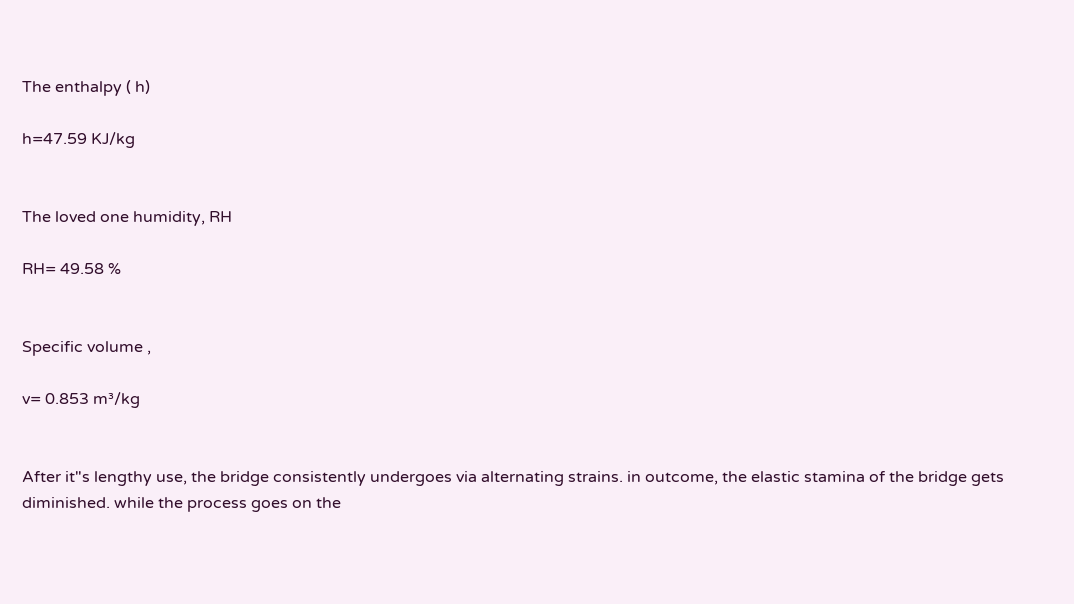The enthalpy ( h)

h=47.59 KJ/kg


The loved one humidity, RH

RH= 49.58 %


Specific volume ,

v= 0.853 m³/kg


After it"s lengthy use, the bridge consistently undergoes via alternating strains. in outcome, the elastic stamina of the bridge gets diminished. while the process goes on the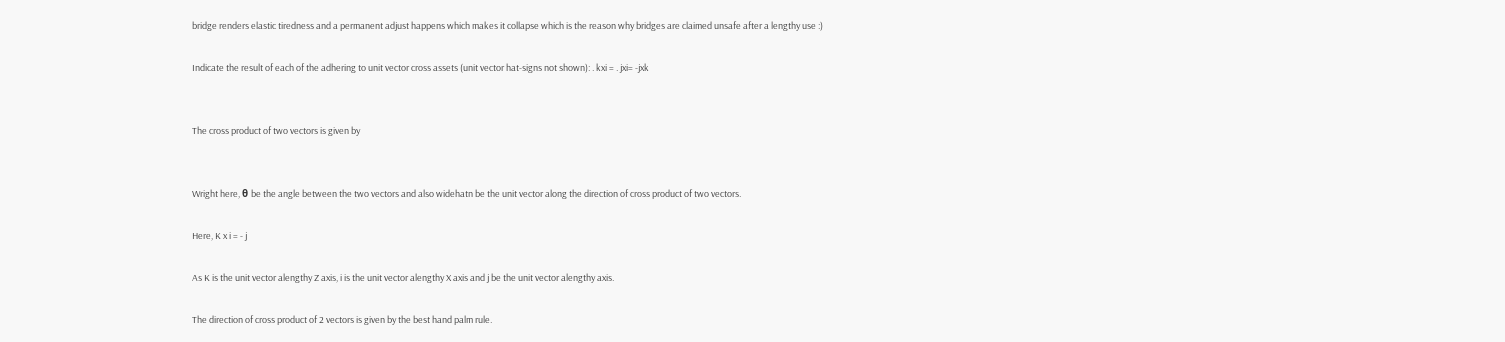bridge renders elastic tiredness and a permanent adjust happens which makes it collapse which is the reason why bridges are claimed unsafe after a lengthy use :)

Indicate the result of each of the adhering to unit vector cross assets (unit vector hat-signs not shown): . kxi = . jxi= -jxk


The cross product of two vectors is given by


Wright here, θ be the angle between the two vectors and also widehatn be the unit vector along the direction of cross product of two vectors.

Here, K x i = - j

As K is the unit vector alengthy Z axis, i is the unit vector alengthy X axis and j be the unit vector alengthy axis.

The direction of cross product of 2 vectors is given by the best hand palm rule.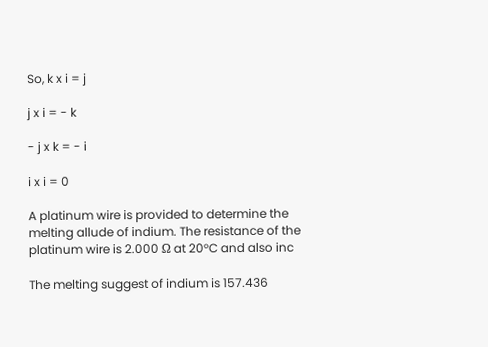So, k x i = j

j x i = - k

- j x k = - i

i x i = 0

A platinum wire is provided to determine the melting allude of indium. The resistance of the platinum wire is 2.000 Ω at 20°C and also inc

The melting suggest of indium is 157.436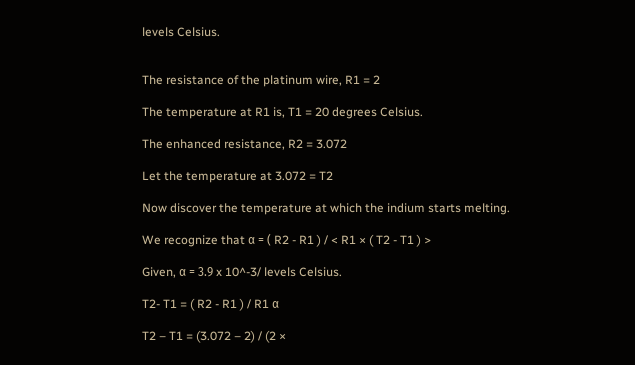levels Celsius.


The resistance of the platinum wire, R1 = 2

The temperature at R1 is, T1 = 20 degrees Celsius.

The enhanced resistance, R2 = 3.072

Let the temperature at 3.072 = T2

Now discover the temperature at which the indium starts melting.

We recognize that α = ( R2 - R1 ) / < R1 × ( T2 - T1 ) >

Given, α = 3.9 x 10^-3/ levels Celsius.

T2- T1 = ( R2 - R1 ) / R1 α

T2 – T1 = (3.072 – 2) / (2 ×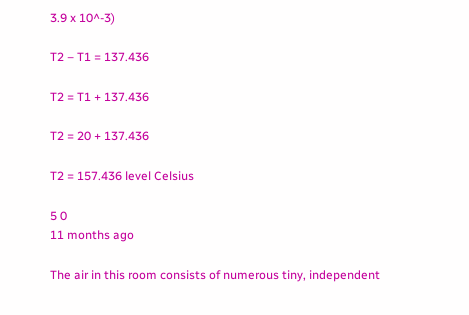3.9 x 10^-3)

T2 – T1 = 137.436

T2 = T1 + 137.436

T2 = 20 + 137.436

T2 = 157.436 level Celsius

5 0
11 months ago

The air in this room consists of numerous tiny, independent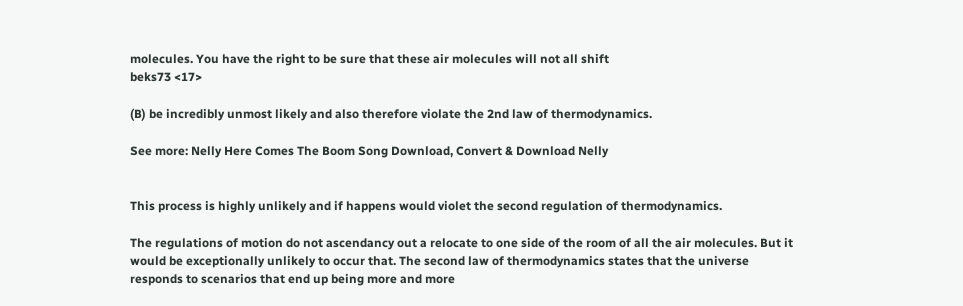molecules. You have the right to be sure that these air molecules will not all shift
beks73 <17>

(B) be incredibly unmost likely and also therefore violate the 2nd law of thermodynamics.

See more: Nelly Here Comes The Boom Song Download, Convert & Download Nelly


This process is highly unlikely and if happens would violet the second regulation of thermodynamics.

The regulations of motion do not ascendancy out a relocate to one side of the room of all the air molecules. But it would be exceptionally unlikely to occur that. The second law of thermodynamics states that the universe responds to scenarios that end up being more and more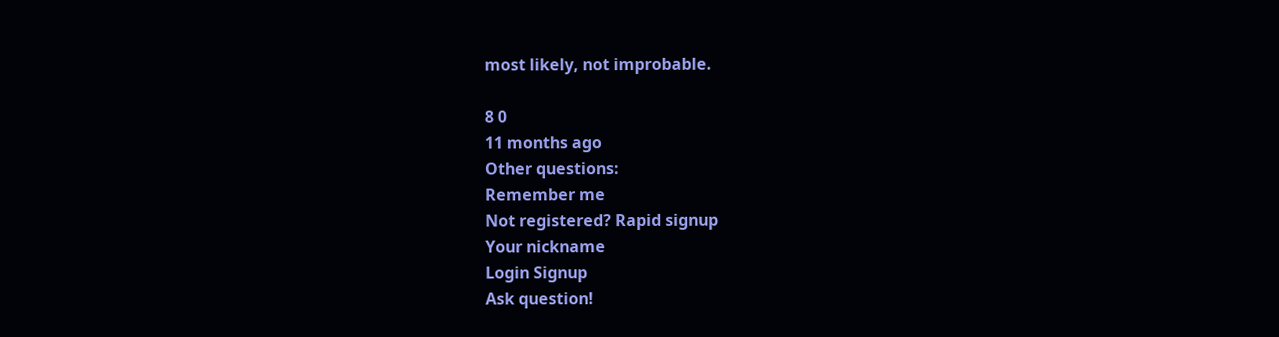most likely, not improbable.

8 0
11 months ago
Other questions:
Remember me
Not registered? Rapid signup
Your nickname
Login Signup
Ask question!